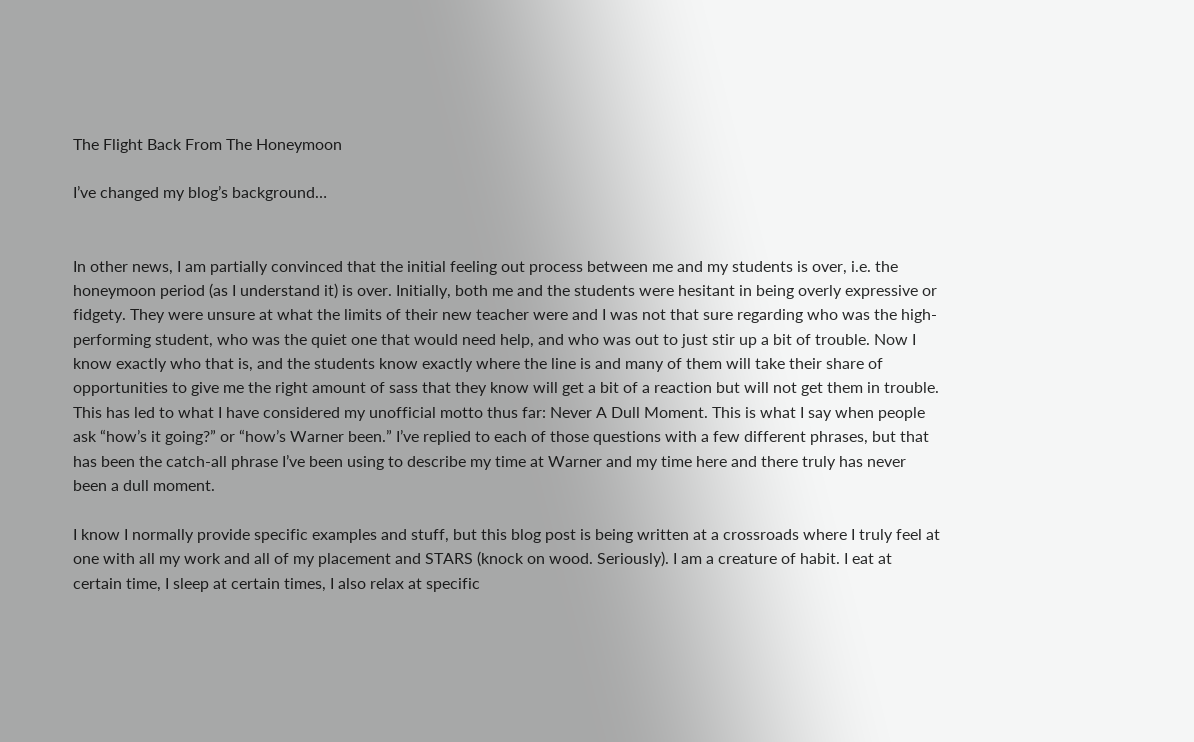The Flight Back From The Honeymoon

I’ve changed my blog’s background…


In other news, I am partially convinced that the initial feeling out process between me and my students is over, i.e. the honeymoon period (as I understand it) is over. Initially, both me and the students were hesitant in being overly expressive or fidgety. They were unsure at what the limits of their new teacher were and I was not that sure regarding who was the high-performing student, who was the quiet one that would need help, and who was out to just stir up a bit of trouble. Now I know exactly who that is, and the students know exactly where the line is and many of them will take their share of opportunities to give me the right amount of sass that they know will get a bit of a reaction but will not get them in trouble. This has led to what I have considered my unofficial motto thus far: Never A Dull Moment. This is what I say when people ask “how’s it going?” or “how’s Warner been.” I’ve replied to each of those questions with a few different phrases, but that has been the catch-all phrase I’ve been using to describe my time at Warner and my time here and there truly has never been a dull moment.

I know I normally provide specific examples and stuff, but this blog post is being written at a crossroads where I truly feel at one with all my work and all of my placement and STARS (knock on wood. Seriously). I am a creature of habit. I eat at certain time, I sleep at certain times, I also relax at specific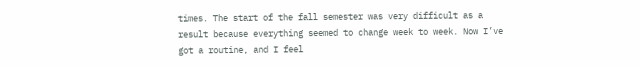times. The start of the fall semester was very difficult as a result because everything seemed to change week to week. Now I’ve got a routine, and I feel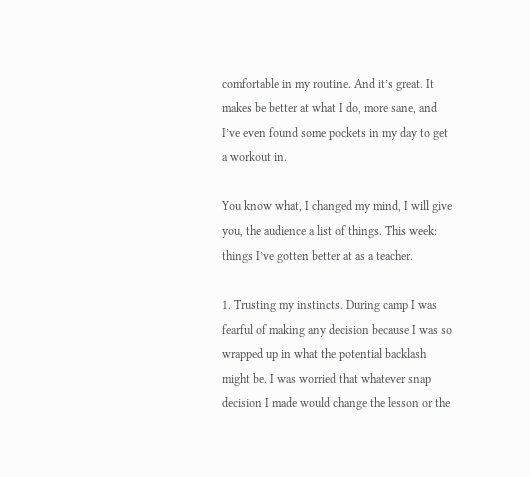comfortable in my routine. And it’s great. It makes be better at what I do, more sane, and I’ve even found some pockets in my day to get a workout in.

You know what, I changed my mind, I will give you, the audience a list of things. This week: things I’ve gotten better at as a teacher.

1. Trusting my instincts. During camp I was fearful of making any decision because I was so wrapped up in what the potential backlash might be. I was worried that whatever snap decision I made would change the lesson or the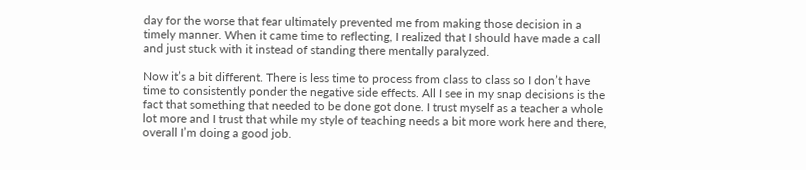day for the worse that fear ultimately prevented me from making those decision in a timely manner. When it came time to reflecting, I realized that I should have made a call and just stuck with it instead of standing there mentally paralyzed.

Now it’s a bit different. There is less time to process from class to class so I don’t have time to consistently ponder the negative side effects. All I see in my snap decisions is the fact that something that needed to be done got done. I trust myself as a teacher a whole lot more and I trust that while my style of teaching needs a bit more work here and there, overall I’m doing a good job.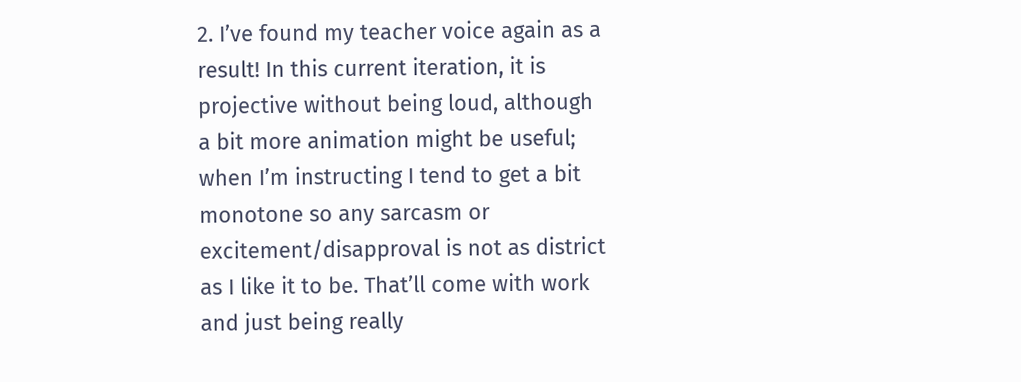2. I’ve found my teacher voice again as a result! In this current iteration, it is projective without being loud, although a bit more animation might be useful; when I’m instructing I tend to get a bit monotone so any sarcasm or excitement/disapproval is not as district as I like it to be. That’ll come with work and just being really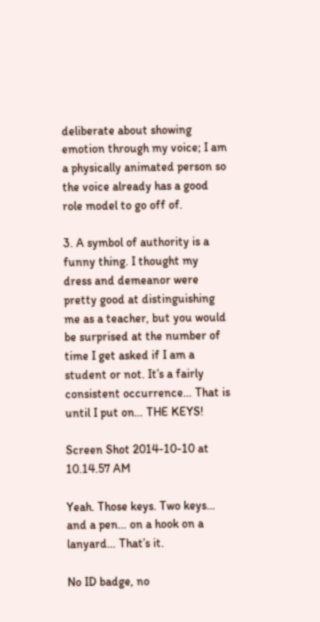deliberate about showing emotion through my voice; I am a physically animated person so the voice already has a good role model to go off of.

3. A symbol of authority is a funny thing. I thought my dress and demeanor were pretty good at distinguishing me as a teacher, but you would be surprised at the number of time I get asked if I am a student or not. It’s a fairly consistent occurrence… That is until I put on… THE KEYS!

Screen Shot 2014-10-10 at 10.14.57 AM

Yeah. Those keys. Two keys… and a pen… on a hook on a lanyard… That’s it.

No ID badge, no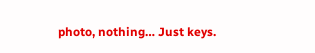photo, nothing… Just keys.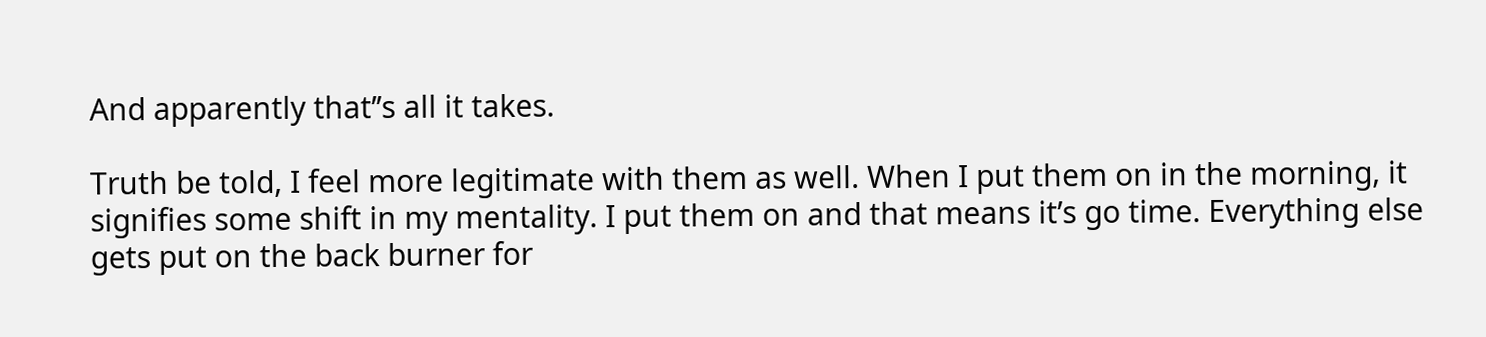And apparently that’’s all it takes.

Truth be told, I feel more legitimate with them as well. When I put them on in the morning, it signifies some shift in my mentality. I put them on and that means it’s go time. Everything else gets put on the back burner for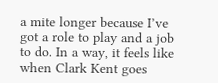a mite longer because I’ve got a role to play and a job to do. In a way, it feels like when Clark Kent goes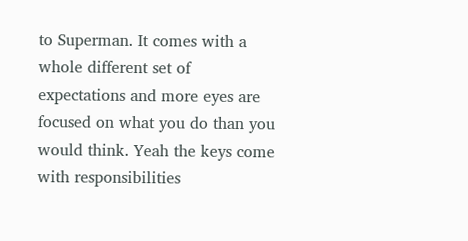to Superman. It comes with a whole different set of expectations and more eyes are focused on what you do than you would think. Yeah the keys come with responsibilities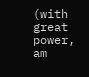(with great power, am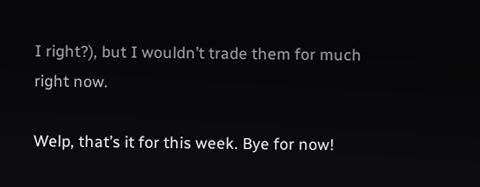I right?), but I wouldn’t trade them for much right now.

Welp, that’s it for this week. Bye for now!